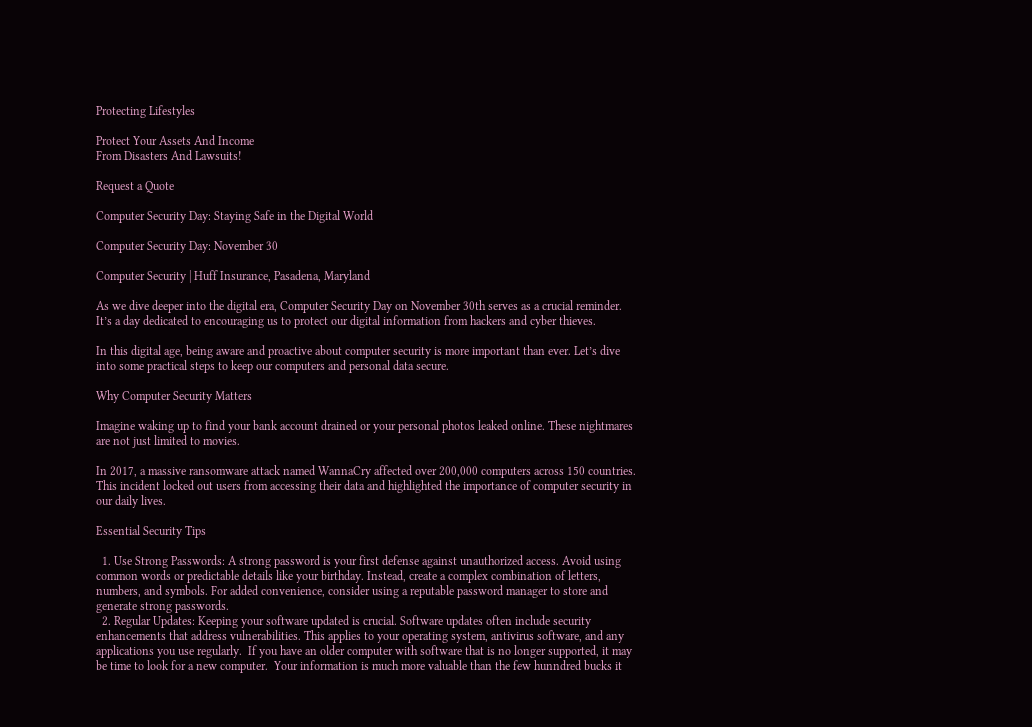Protecting Lifestyles

Protect Your Assets And Income
From Disasters And Lawsuits!

Request a Quote

Computer Security Day: Staying Safe in the Digital World

Computer Security Day: November 30

Computer Security | Huff Insurance, Pasadena, Maryland

As we dive deeper into the digital era, Computer Security Day on November 30th serves as a crucial reminder. It’s a day dedicated to encouraging us to protect our digital information from hackers and cyber thieves.

In this digital age, being aware and proactive about computer security is more important than ever. Let’s dive into some practical steps to keep our computers and personal data secure.

Why Computer Security Matters

Imagine waking up to find your bank account drained or your personal photos leaked online. These nightmares are not just limited to movies.

In 2017, a massive ransomware attack named WannaCry affected over 200,000 computers across 150 countries. This incident locked out users from accessing their data and highlighted the importance of computer security in our daily lives.

Essential Security Tips

  1. Use Strong Passwords: A strong password is your first defense against unauthorized access. Avoid using common words or predictable details like your birthday. Instead, create a complex combination of letters, numbers, and symbols. For added convenience, consider using a reputable password manager to store and generate strong passwords.
  2. Regular Updates: Keeping your software updated is crucial. Software updates often include security enhancements that address vulnerabilities. This applies to your operating system, antivirus software, and any applications you use regularly.  If you have an older computer with software that is no longer supported, it may be time to look for a new computer.  Your information is much more valuable than the few hunndred bucks it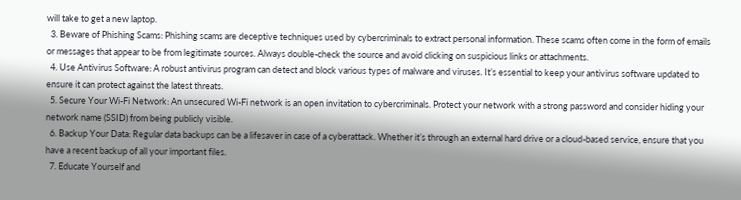will take to get a new laptop.
  3. Beware of Phishing Scams: Phishing scams are deceptive techniques used by cybercriminals to extract personal information. These scams often come in the form of emails or messages that appear to be from legitimate sources. Always double-check the source and avoid clicking on suspicious links or attachments.
  4. Use Antivirus Software: A robust antivirus program can detect and block various types of malware and viruses. It’s essential to keep your antivirus software updated to ensure it can protect against the latest threats.
  5. Secure Your Wi-Fi Network: An unsecured Wi-Fi network is an open invitation to cybercriminals. Protect your network with a strong password and consider hiding your network name (SSID) from being publicly visible.
  6. Backup Your Data: Regular data backups can be a lifesaver in case of a cyberattack. Whether it’s through an external hard drive or a cloud-based service, ensure that you have a recent backup of all your important files.
  7. Educate Yourself and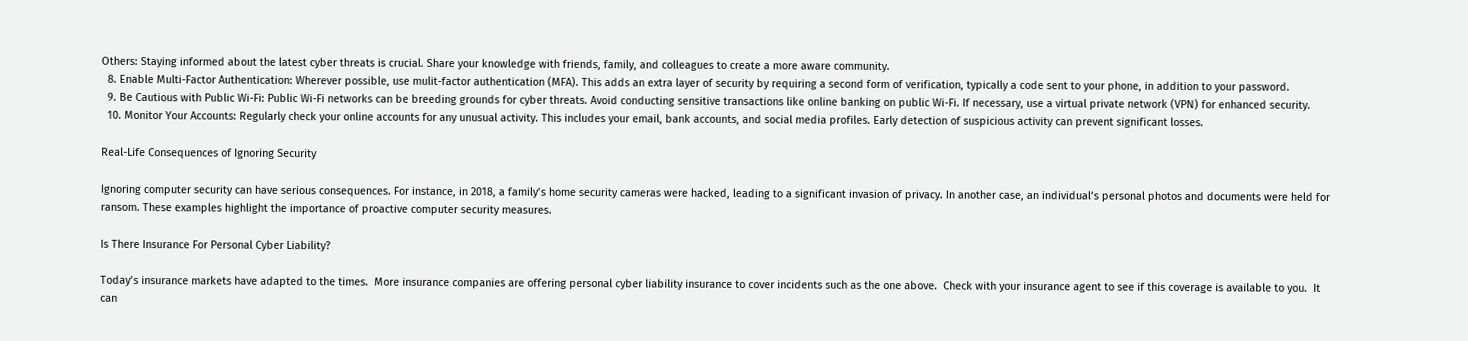Others: Staying informed about the latest cyber threats is crucial. Share your knowledge with friends, family, and colleagues to create a more aware community.
  8. Enable Multi-Factor Authentication: Wherever possible, use mulit-factor authentication (MFA). This adds an extra layer of security by requiring a second form of verification, typically a code sent to your phone, in addition to your password.
  9. Be Cautious with Public Wi-Fi: Public Wi-Fi networks can be breeding grounds for cyber threats. Avoid conducting sensitive transactions like online banking on public Wi-Fi. If necessary, use a virtual private network (VPN) for enhanced security.
  10. Monitor Your Accounts: Regularly check your online accounts for any unusual activity. This includes your email, bank accounts, and social media profiles. Early detection of suspicious activity can prevent significant losses.

Real-Life Consequences of Ignoring Security

Ignoring computer security can have serious consequences. For instance, in 2018, a family’s home security cameras were hacked, leading to a significant invasion of privacy. In another case, an individual’s personal photos and documents were held for ransom. These examples highlight the importance of proactive computer security measures.

Is There Insurance For Personal Cyber Liability?

Today’s insurance markets have adapted to the times.  More insurance companies are offering personal cyber liability insurance to cover incidents such as the one above.  Check with your insurance agent to see if this coverage is available to you.  It can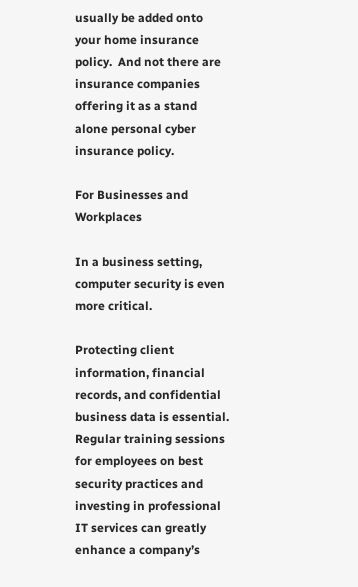usually be added onto your home insurance policy.  And not there are insurance companies offering it as a stand alone personal cyber insurance policy.

For Businesses and Workplaces

In a business setting, computer security is even more critical.

Protecting client information, financial records, and confidential business data is essential. Regular training sessions for employees on best security practices and investing in professional IT services can greatly enhance a company’s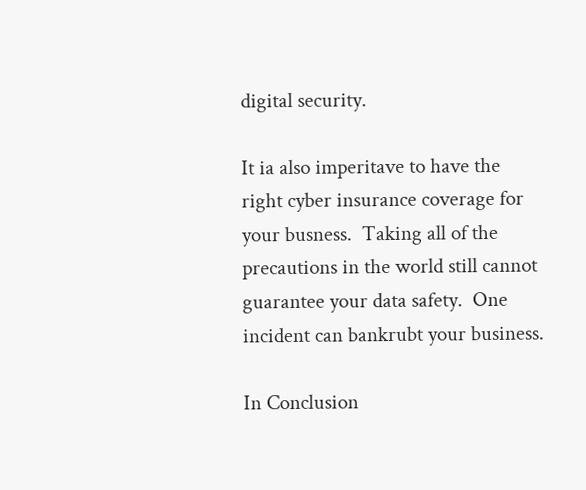digital security.

It ia also imperitave to have the right cyber insurance coverage for your busness.  Taking all of the precautions in the world still cannot guarantee your data safety.  One incident can bankrubt your business.

In Conclusion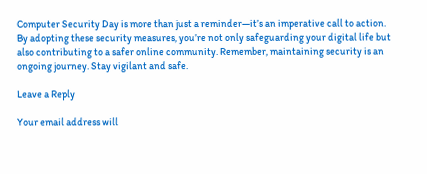Computer Security Day is more than just a reminder—it’s an imperative call to action. By adopting these security measures, you’re not only safeguarding your digital life but also contributing to a safer online community. Remember, maintaining security is an ongoing journey. Stay vigilant and safe.

Leave a Reply

Your email address will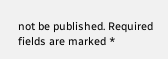not be published. Required fields are marked *